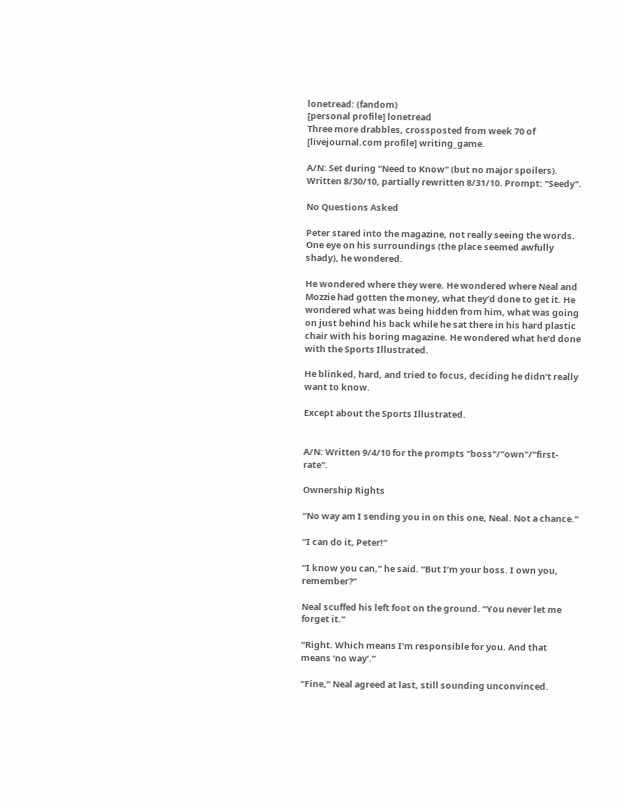lonetread: (fandom)
[personal profile] lonetread
Three more drabbles, crossposted from week 70 of [livejournal.com profile] writing_game.

A/N: Set during "Need to Know" (but no major spoilers). Written 8/30/10, partially rewritten 8/31/10. Prompt: "Seedy".

No Questions Asked

Peter stared into the magazine, not really seeing the words. One eye on his surroundings (the place seemed awfully shady), he wondered.

He wondered where they were. He wondered where Neal and Mozzie had gotten the money, what they’d done to get it. He wondered what was being hidden from him, what was going on just behind his back while he sat there in his hard plastic chair with his boring magazine. He wondered what he’d done with the Sports Illustrated.

He blinked, hard, and tried to focus, deciding he didn’t really want to know.

Except about the Sports Illustrated.


A/N: Written 9/4/10 for the prompts "boss"/"own"/"first-rate".

Ownership Rights

“No way am I sending you in on this one, Neal. Not a chance.”

“I can do it, Peter!”

“I know you can,” he said. “But I’m your boss. I own you, remember?”

Neal scuffed his left foot on the ground. “You never let me forget it.”

“Right. Which means I’m responsible for you. And that means ‘no way’.”

“Fine,” Neal agreed at last, still sounding unconvinced.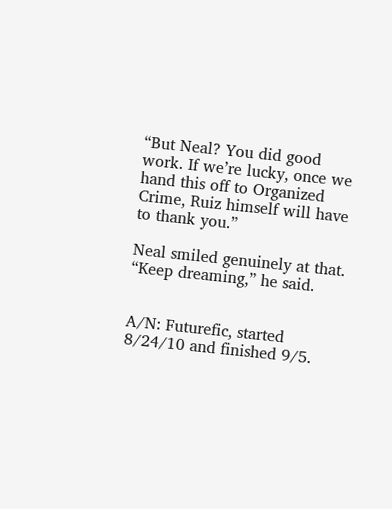“But Neal? You did good work. If we’re lucky, once we hand this off to Organized Crime, Ruiz himself will have to thank you.”

Neal smiled genuinely at that. “Keep dreaming,” he said.


A/N: Futurefic, started 8/24/10 and finished 9/5.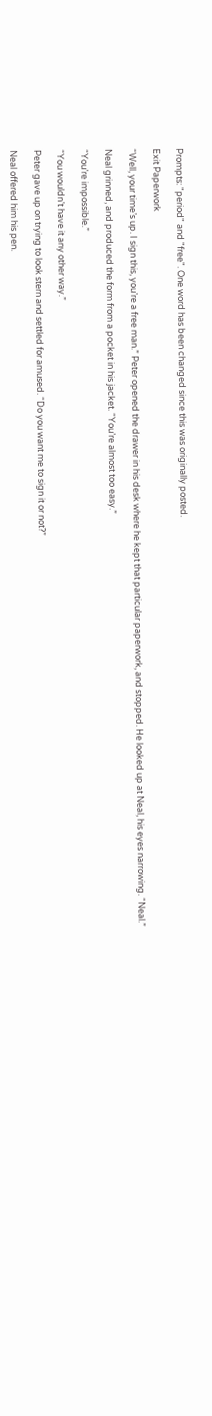Prompts: "period" and "free". One word has been changed since this was originally posted.

Exit Paperwork

“Well, your time’s up. I sign this, you’re a free man.” Peter opened the drawer in his desk where he kept that particular paperwork, and stopped. He looked up at Neal, his eyes narrowing. “Neal.”

Neal grinned, and produced the form from a pocket in his jacket. “You’re almost too easy.”

“You’re impossible.”

“You wouldn’t have it any other way.”

Peter gave up on trying to look stern and settled for amused. “Do you want me to sign it or not?”

Neal offered him his pen.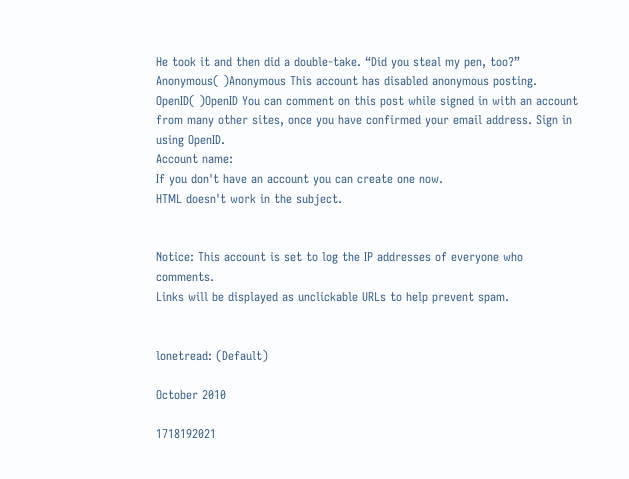He took it and then did a double-take. “Did you steal my pen, too?”
Anonymous( )Anonymous This account has disabled anonymous posting.
OpenID( )OpenID You can comment on this post while signed in with an account from many other sites, once you have confirmed your email address. Sign in using OpenID.
Account name:
If you don't have an account you can create one now.
HTML doesn't work in the subject.


Notice: This account is set to log the IP addresses of everyone who comments.
Links will be displayed as unclickable URLs to help prevent spam.


lonetread: (Default)

October 2010

1718192021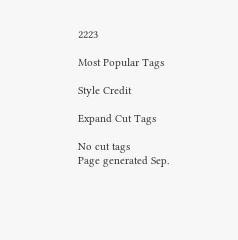2223

Most Popular Tags

Style Credit

Expand Cut Tags

No cut tags
Page generated Sep.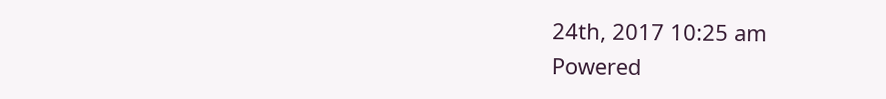24th, 2017 10:25 am
Powered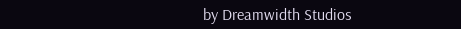by Dreamwidth Studios